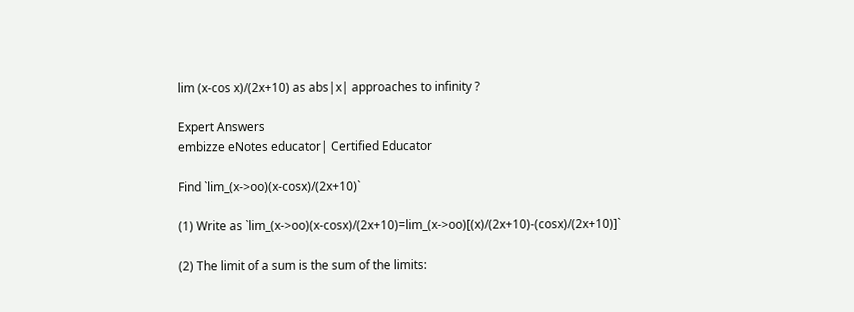lim (x-cos x)/(2x+10) as abs|x| approaches to infinity ?

Expert Answers
embizze eNotes educator| Certified Educator

Find `lim_(x->oo)(x-cosx)/(2x+10)`

(1) Write as `lim_(x->oo)(x-cosx)/(2x+10)=lim_(x->oo)[(x)/(2x+10)-(cosx)/(2x+10)]`

(2) The limit of a sum is the sum of the limits: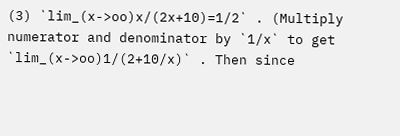(3) `lim_(x->oo)x/(2x+10)=1/2` . (Multiply numerator and denominator by `1/x` to get `lim_(x->oo)1/(2+10/x)` . Then since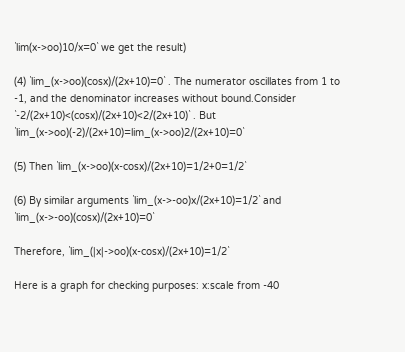`lim(x->oo)10/x=0` we get the result)

(4) `lim_(x->oo)(cosx)/(2x+10)=0` . The numerator oscillates from 1 to -1, and the denominator increases without bound.Consider `-2/(2x+10)<(cosx)/(2x+10)<2/(2x+10)` . But `lim_(x->oo)(-2)/(2x+10)=lim_(x->oo)2/(2x+10)=0`

(5) Then `lim_(x->oo)(x-cosx)/(2x+10)=1/2+0=1/2`

(6) By similar arguments `lim_(x->-oo)x/(2x+10)=1/2` and `lim_(x->-oo)(cosx)/(2x+10)=0`

Therefore, `lim_(|x|->oo)(x-cosx)/(2x+10)=1/2`

Here is a graph for checking purposes: x:scale from -40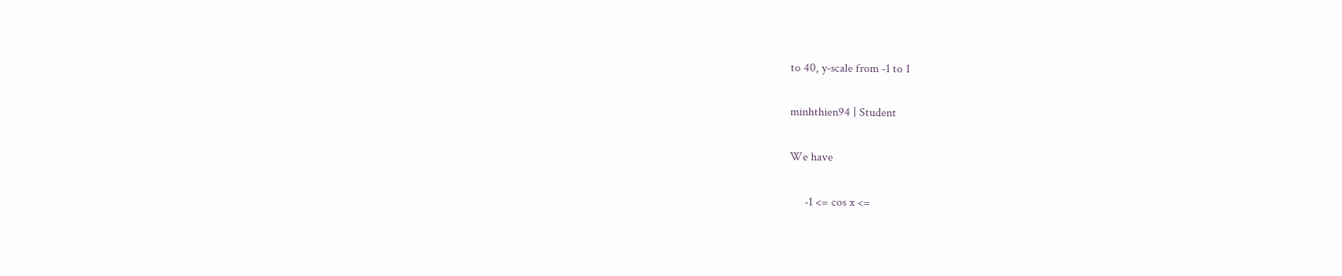to 40, y-scale from -1 to 1

minhthien94 | Student

We have

     -1 <= cos x <=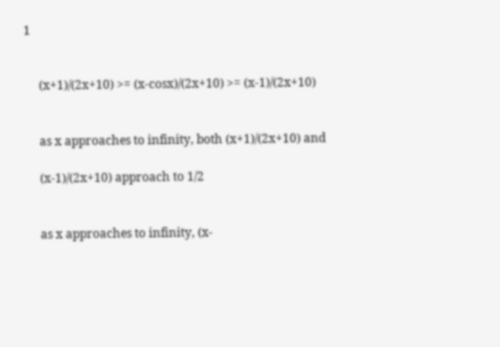1


     (x+1)/(2x+10) >= (x-cosx)/(2x+10) >= (x-1)/(2x+10)


     as x approaches to infinity, both (x+1)/(2x+10) and

     (x-1)/(2x+10) approach to 1/2


     as x approaches to infinity, (x-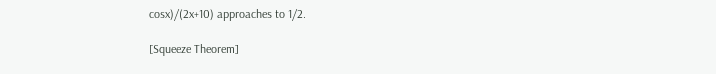cosx)/(2x+10) approaches to 1/2.

[Squeeze Theorem]